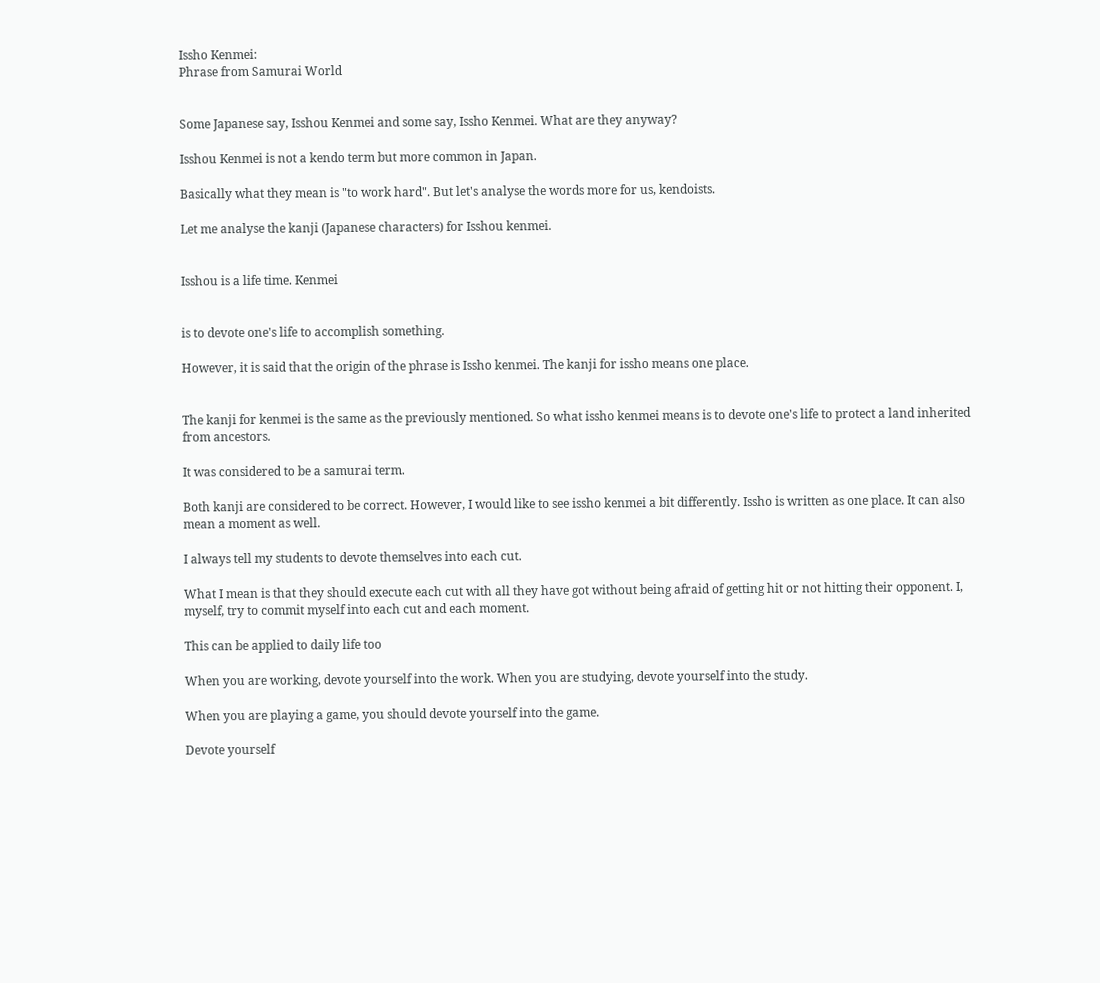Issho Kenmei:
Phrase from Samurai World


Some Japanese say, Isshou Kenmei and some say, Issho Kenmei. What are they anyway?

Isshou Kenmei is not a kendo term but more common in Japan.

Basically what they mean is "to work hard". But let's analyse the words more for us, kendoists.

Let me analyse the kanji (Japanese characters) for Isshou kenmei.


Isshou is a life time. Kenmei


is to devote one's life to accomplish something.

However, it is said that the origin of the phrase is Issho kenmei. The kanji for issho means one place.


The kanji for kenmei is the same as the previously mentioned. So what issho kenmei means is to devote one's life to protect a land inherited from ancestors.

It was considered to be a samurai term.

Both kanji are considered to be correct. However, I would like to see issho kenmei a bit differently. Issho is written as one place. It can also mean a moment as well.

I always tell my students to devote themselves into each cut.

What I mean is that they should execute each cut with all they have got without being afraid of getting hit or not hitting their opponent. I, myself, try to commit myself into each cut and each moment.

This can be applied to daily life too

When you are working, devote yourself into the work. When you are studying, devote yourself into the study.

When you are playing a game, you should devote yourself into the game.

Devote yourself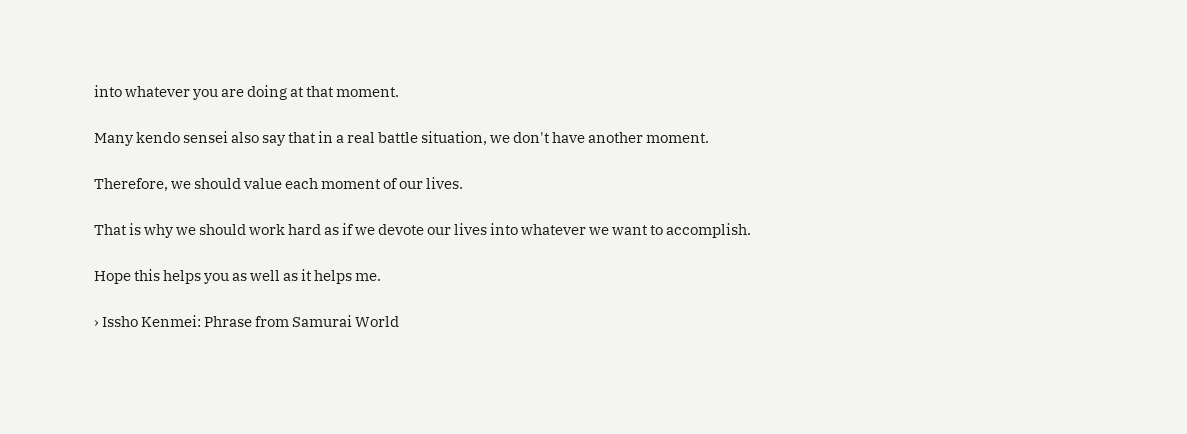into whatever you are doing at that moment.

Many kendo sensei also say that in a real battle situation, we don't have another moment.

Therefore, we should value each moment of our lives.

That is why we should work hard as if we devote our lives into whatever we want to accomplish.

Hope this helps you as well as it helps me.

› Issho Kenmei: Phrase from Samurai World